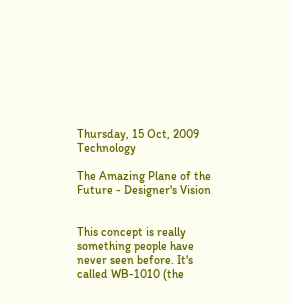Thursday, 15 Oct, 2009 Technology

The Amazing Plane of the Future - Designer's Vision


This concept is really something people have never seen before. It's called WB-1010 (the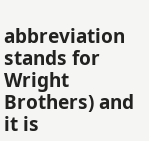abbreviation stands for Wright Brothers) and it is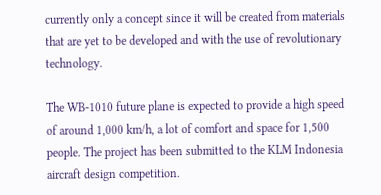currently only a concept since it will be created from materials that are yet to be developed and with the use of revolutionary technology.

The WB-1010 future plane is expected to provide a high speed of around 1,000 km/h, a lot of comfort and space for 1,500 people. The project has been submitted to the KLM Indonesia aircraft design competition.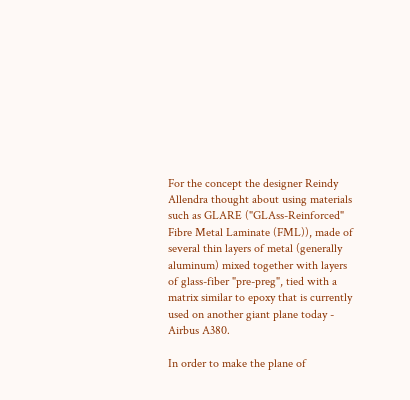For the concept the designer Reindy Allendra thought about using materials such as GLARE ("GLAss-Reinforced" Fibre Metal Laminate (FML)), made of several thin layers of metal (generally aluminum) mixed together with layers of glass-fiber "pre-preg", tied with a matrix similar to epoxy that is currently used on another giant plane today - Airbus A380.

In order to make the plane of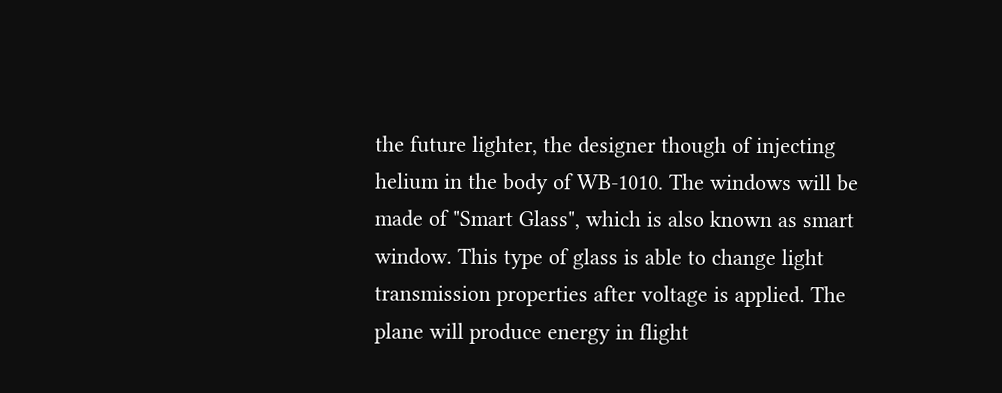the future lighter, the designer though of injecting helium in the body of WB-1010. The windows will be made of "Smart Glass", which is also known as smart window. This type of glass is able to change light transmission properties after voltage is applied. The plane will produce energy in flight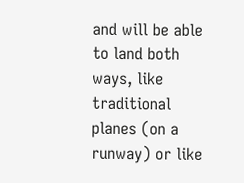and will be able to land both ways, like traditional planes (on a runway) or like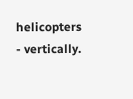helicopters - vertically.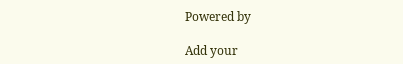Powered by

Add your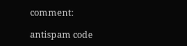comment:

antispam code